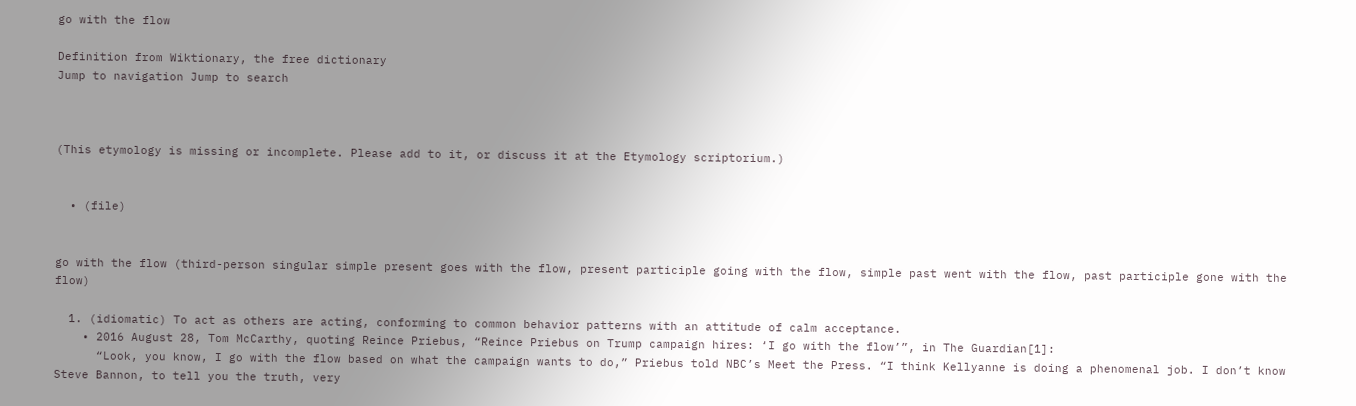go with the flow

Definition from Wiktionary, the free dictionary
Jump to navigation Jump to search



(This etymology is missing or incomplete. Please add to it, or discuss it at the Etymology scriptorium.)


  • (file)


go with the flow (third-person singular simple present goes with the flow, present participle going with the flow, simple past went with the flow, past participle gone with the flow)

  1. (idiomatic) To act as others are acting, conforming to common behavior patterns with an attitude of calm acceptance.
    • 2016 August 28, Tom McCarthy, quoting Reince Priebus, “Reince Priebus on Trump campaign hires: ‘I go with the flow’”, in The Guardian[1]:
      “Look, you know, I go with the flow based on what the campaign wants to do,” Priebus told NBC’s Meet the Press. “I think Kellyanne is doing a phenomenal job. I don’t know Steve Bannon, to tell you the truth, very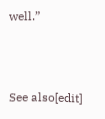well.”



See also[edit]